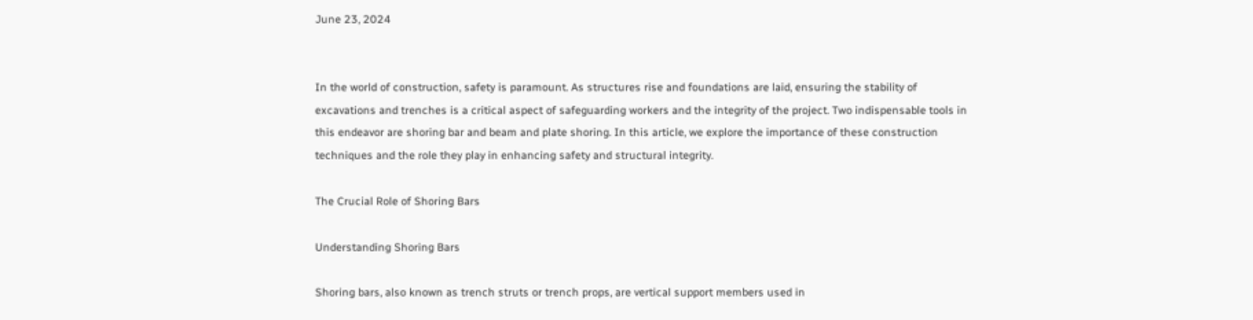June 23, 2024


In the world of construction, safety is paramount. As structures rise and foundations are laid, ensuring the stability of excavations and trenches is a critical aspect of safeguarding workers and the integrity of the project. Two indispensable tools in this endeavor are shoring bar and beam and plate shoring. In this article, we explore the importance of these construction techniques and the role they play in enhancing safety and structural integrity.

The Crucial Role of Shoring Bars

Understanding Shoring Bars

Shoring bars, also known as trench struts or trench props, are vertical support members used in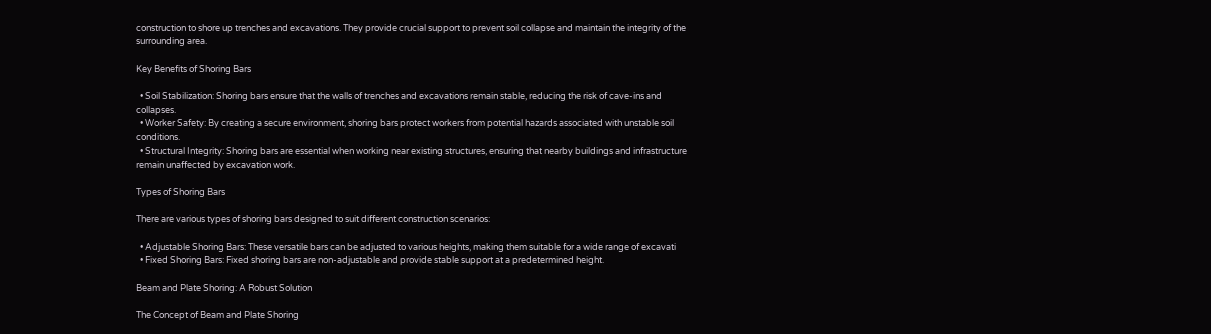construction to shore up trenches and excavations. They provide crucial support to prevent soil collapse and maintain the integrity of the surrounding area.

Key Benefits of Shoring Bars

  • Soil Stabilization: Shoring bars ensure that the walls of trenches and excavations remain stable, reducing the risk of cave-ins and collapses.
  • Worker Safety: By creating a secure environment, shoring bars protect workers from potential hazards associated with unstable soil conditions.
  • Structural Integrity: Shoring bars are essential when working near existing structures, ensuring that nearby buildings and infrastructure remain unaffected by excavation work.

Types of Shoring Bars

There are various types of shoring bars designed to suit different construction scenarios:

  • Adjustable Shoring Bars: These versatile bars can be adjusted to various heights, making them suitable for a wide range of excavati
  • Fixed Shoring Bars: Fixed shoring bars are non-adjustable and provide stable support at a predetermined height.

Beam and Plate Shoring: A Robust Solution

The Concept of Beam and Plate Shoring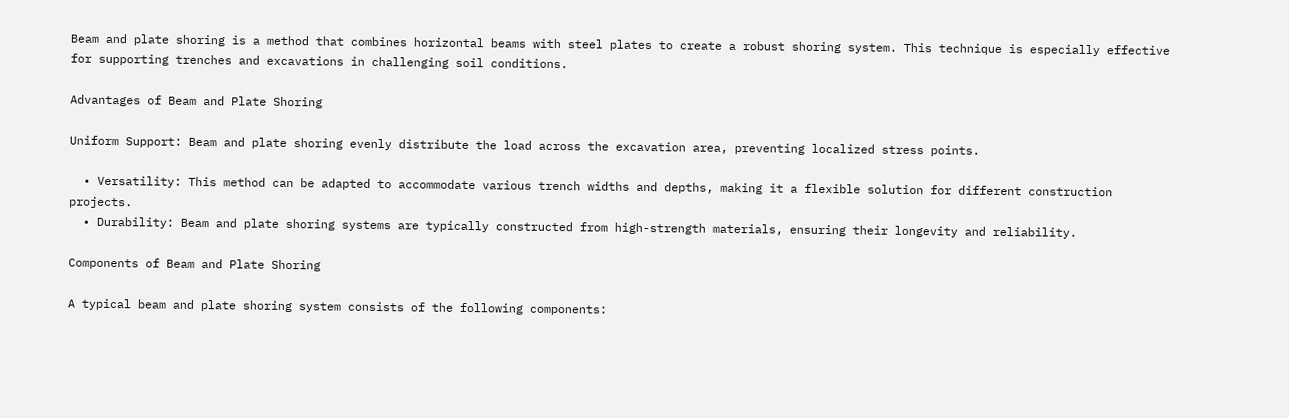Beam and plate shoring is a method that combines horizontal beams with steel plates to create a robust shoring system. This technique is especially effective for supporting trenches and excavations in challenging soil conditions.

Advantages of Beam and Plate Shoring

Uniform Support: Beam and plate shoring evenly distribute the load across the excavation area, preventing localized stress points.

  • Versatility: This method can be adapted to accommodate various trench widths and depths, making it a flexible solution for different construction projects.
  • Durability: Beam and plate shoring systems are typically constructed from high-strength materials, ensuring their longevity and reliability.

Components of Beam and Plate Shoring

A typical beam and plate shoring system consists of the following components: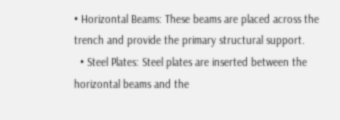• Horizontal Beams: These beams are placed across the trench and provide the primary structural support.
  • Steel Plates: Steel plates are inserted between the horizontal beams and the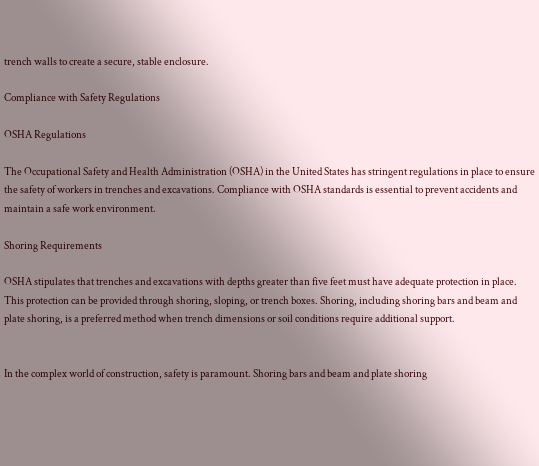trench walls to create a secure, stable enclosure.

Compliance with Safety Regulations

OSHA Regulations

The Occupational Safety and Health Administration (OSHA) in the United States has stringent regulations in place to ensure the safety of workers in trenches and excavations. Compliance with OSHA standards is essential to prevent accidents and maintain a safe work environment.

Shoring Requirements

OSHA stipulates that trenches and excavations with depths greater than five feet must have adequate protection in place. This protection can be provided through shoring, sloping, or trench boxes. Shoring, including shoring bars and beam and plate shoring, is a preferred method when trench dimensions or soil conditions require additional support.


In the complex world of construction, safety is paramount. Shoring bars and beam and plate shoring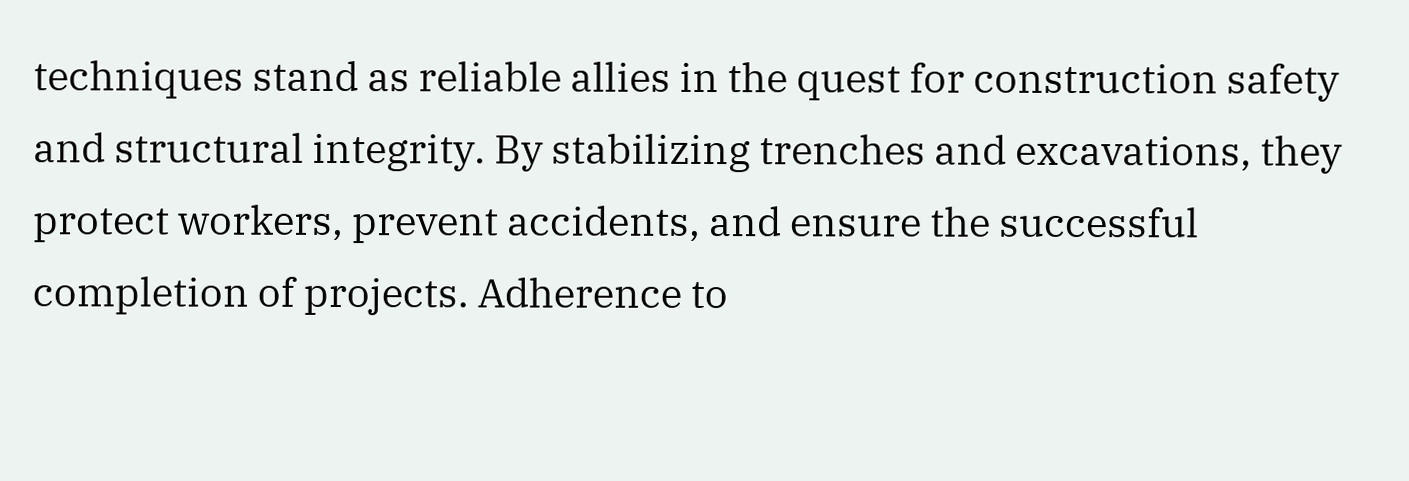techniques stand as reliable allies in the quest for construction safety and structural integrity. By stabilizing trenches and excavations, they protect workers, prevent accidents, and ensure the successful completion of projects. Adherence to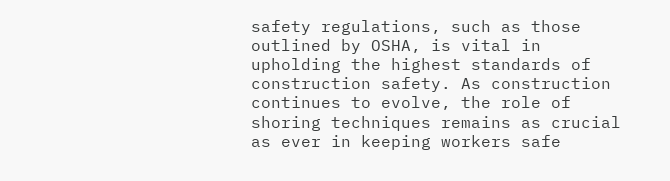safety regulations, such as those outlined by OSHA, is vital in upholding the highest standards of construction safety. As construction continues to evolve, the role of shoring techniques remains as crucial as ever in keeping workers safe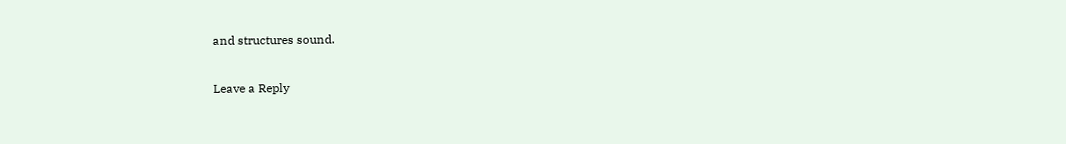and structures sound.

Leave a Reply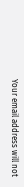Your email address will not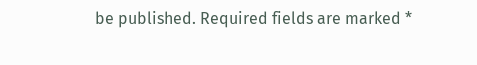be published. Required fields are marked *